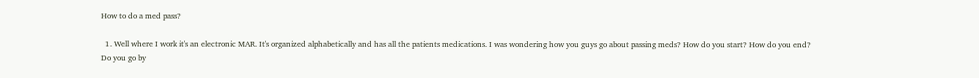How to do a med pass?

  1. Well where I work it's an electronic MAR. It's organized alphabetically and has all the patients medications. I was wondering how you guys go about passing meds? How do you start? How do you end? Do you go by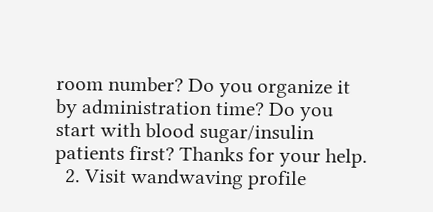room number? Do you organize it by administration time? Do you start with blood sugar/insulin patients first? Thanks for your help.
  2. Visit wandwaving profile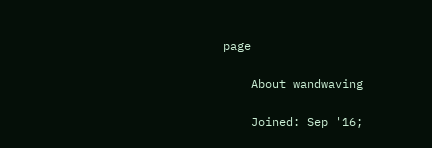page

    About wandwaving

    Joined: Sep '16;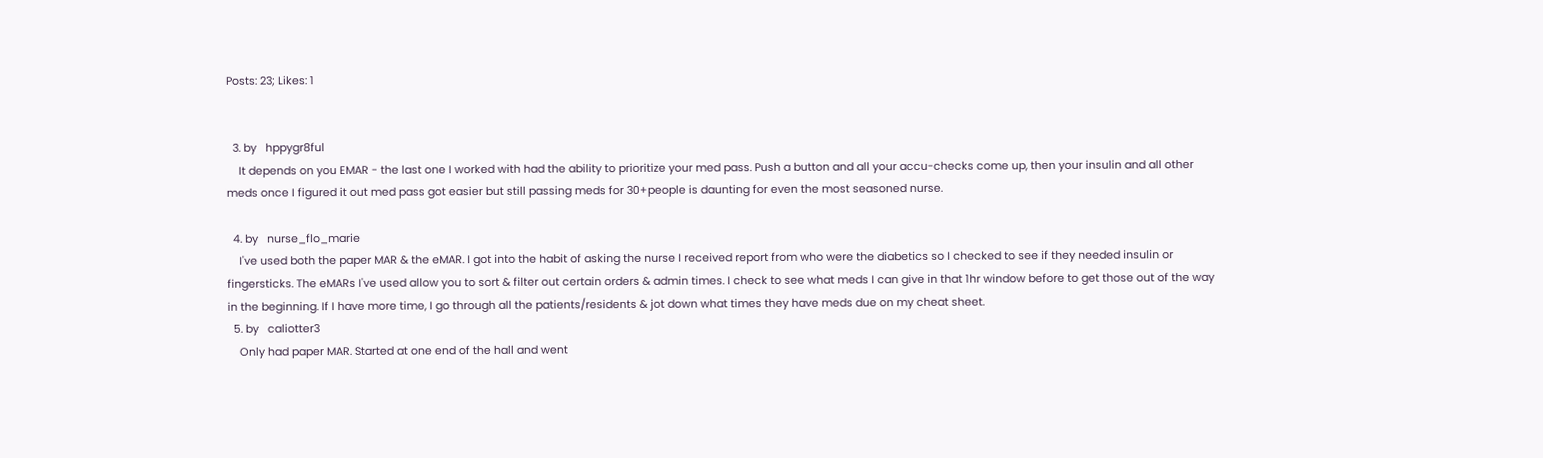Posts: 23; Likes: 1


  3. by   hppygr8ful
    It depends on you EMAR - the last one I worked with had the ability to prioritize your med pass. Push a button and all your accu-checks come up, then your insulin and all other meds once I figured it out med pass got easier but still passing meds for 30+people is daunting for even the most seasoned nurse.

  4. by   nurse_flo_marie
    I've used both the paper MAR & the eMAR. I got into the habit of asking the nurse I received report from who were the diabetics so I checked to see if they needed insulin or fingersticks. The eMARs I've used allow you to sort & filter out certain orders & admin times. I check to see what meds I can give in that 1hr window before to get those out of the way in the beginning. If I have more time, I go through all the patients/residents & jot down what times they have meds due on my cheat sheet.
  5. by   caliotter3
    Only had paper MAR. Started at one end of the hall and went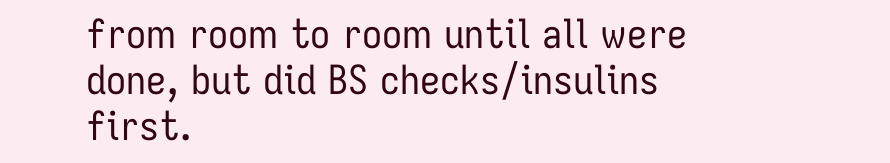from room to room until all were done, but did BS checks/insulins first.